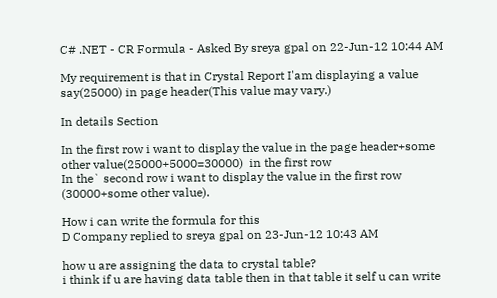C# .NET - CR Formula - Asked By sreya gpal on 22-Jun-12 10:44 AM

My requirement is that in Crystal Report I'am displaying a value say(25000) in page header(This value may vary.)

In details Section

In the first row i want to display the value in the page header+some other value(25000+5000=30000)  in the first row
In the` second row i want to display the value in the first row (30000+some other value).

How i can write the formula for this
D Company replied to sreya gpal on 23-Jun-12 10:43 AM

how u are assigning the data to crystal table?
i think if u are having data table then in that table it self u can write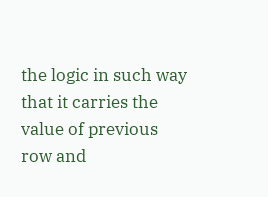the logic in such way that it carries the value of previous row and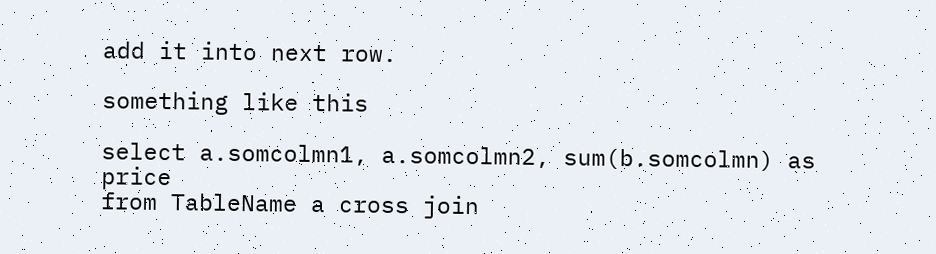add it into next row.

something like this

select a.somcolmn1, a.somcolmn2, sum(b.somcolmn) as price
from TableName a cross join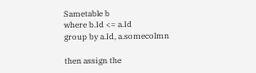Sametable b
where b.Id <= a.Id
group by a.Id, a.somecolmn

then assign the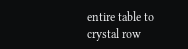entire table to crystal row